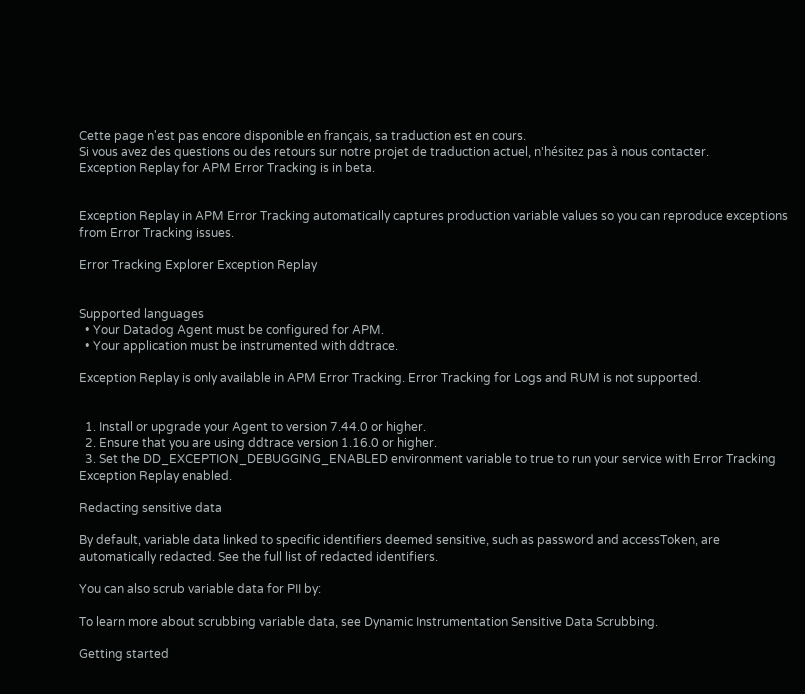Cette page n'est pas encore disponible en français, sa traduction est en cours.
Si vous avez des questions ou des retours sur notre projet de traduction actuel, n'hésitez pas à nous contacter.
Exception Replay for APM Error Tracking is in beta.


Exception Replay in APM Error Tracking automatically captures production variable values so you can reproduce exceptions from Error Tracking issues.

Error Tracking Explorer Exception Replay


Supported languages
  • Your Datadog Agent must be configured for APM.
  • Your application must be instrumented with ddtrace.

Exception Replay is only available in APM Error Tracking. Error Tracking for Logs and RUM is not supported.


  1. Install or upgrade your Agent to version 7.44.0 or higher.
  2. Ensure that you are using ddtrace version 1.16.0 or higher.
  3. Set the DD_EXCEPTION_DEBUGGING_ENABLED environment variable to true to run your service with Error Tracking Exception Replay enabled.

Redacting sensitive data

By default, variable data linked to specific identifiers deemed sensitive, such as password and accessToken, are automatically redacted. See the full list of redacted identifiers.

You can also scrub variable data for PII by:

To learn more about scrubbing variable data, see Dynamic Instrumentation Sensitive Data Scrubbing.

Getting started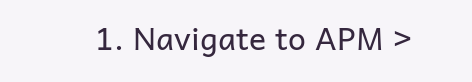1. Navigate to APM >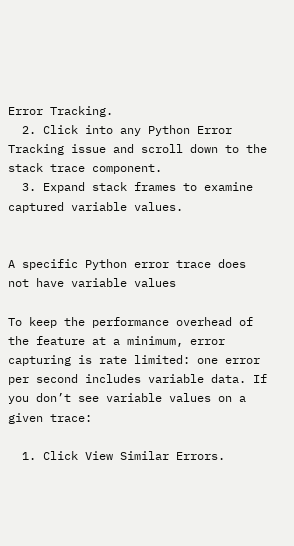Error Tracking.
  2. Click into any Python Error Tracking issue and scroll down to the stack trace component.
  3. Expand stack frames to examine captured variable values.


A specific Python error trace does not have variable values

To keep the performance overhead of the feature at a minimum, error capturing is rate limited: one error per second includes variable data. If you don’t see variable values on a given trace:

  1. Click View Similar Errors.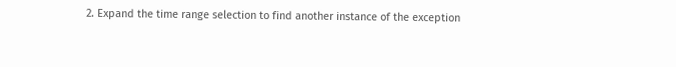2. Expand the time range selection to find another instance of the exception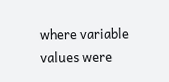where variable values were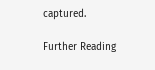captured.

Further Reading